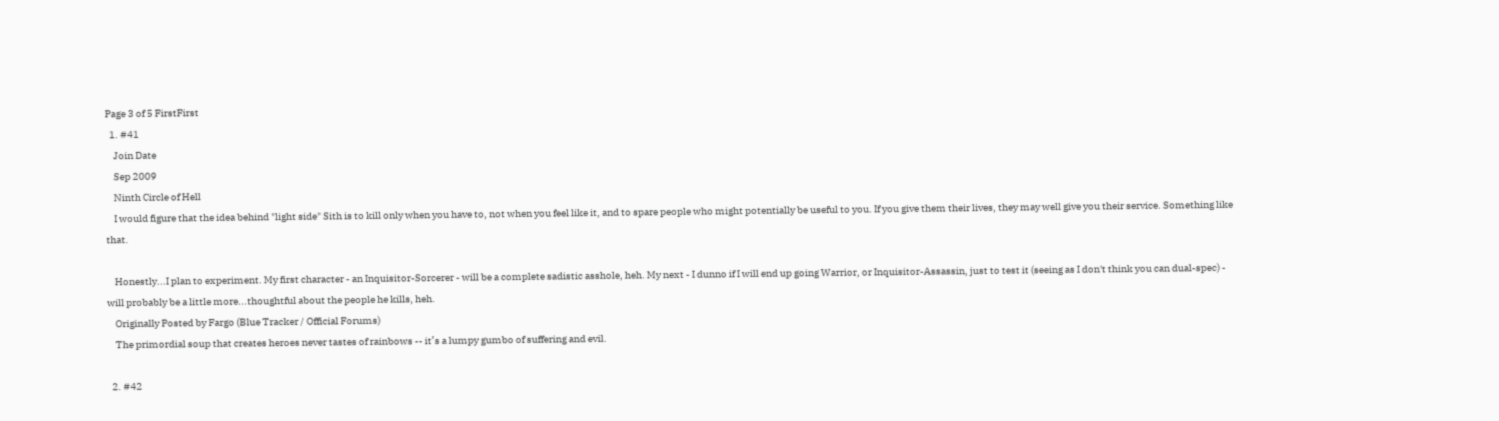Page 3 of 5 FirstFirst
  1. #41
    Join Date
    Sep 2009
    Ninth Circle of Hell
    I would figure that the idea behind "light side" Sith is to kill only when you have to, not when you feel like it, and to spare people who might potentially be useful to you. If you give them their lives, they may well give you their service. Something like that.

    Honestly...I plan to experiment. My first character - an Inquisitor-Sorcerer - will be a complete sadistic asshole, heh. My next - I dunno if I will end up going Warrior, or Inquisitor-Assassin, just to test it (seeing as I don't think you can dual-spec) - will probably be a little more...thoughtful about the people he kills, heh.
    Originally Posted by Fargo (Blue Tracker / Official Forums)
    The primordial soup that creates heroes never tastes of rainbows -- it’s a lumpy gumbo of suffering and evil.

  2. #42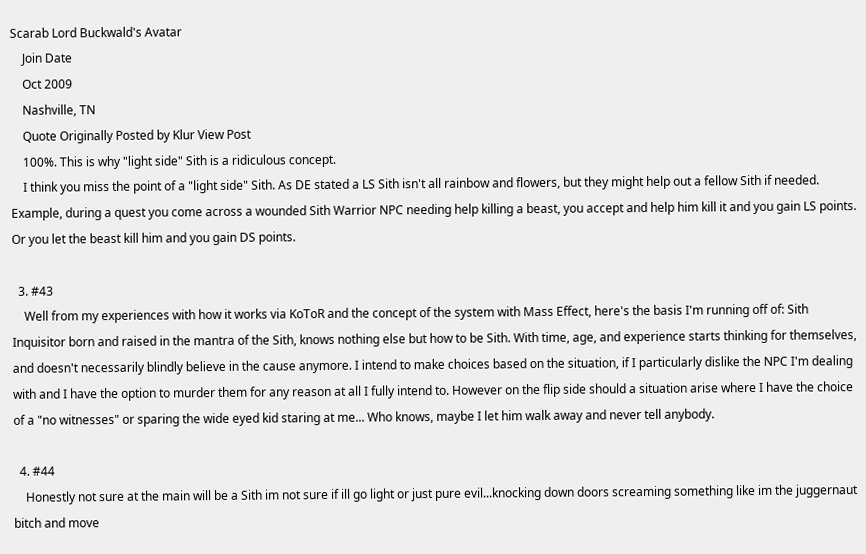Scarab Lord Buckwald's Avatar
    Join Date
    Oct 2009
    Nashville, TN
    Quote Originally Posted by Klur View Post
    100%. This is why "light side" Sith is a ridiculous concept.
    I think you miss the point of a "light side" Sith. As DE stated a LS Sith isn't all rainbow and flowers, but they might help out a fellow Sith if needed. Example, during a quest you come across a wounded Sith Warrior NPC needing help killing a beast, you accept and help him kill it and you gain LS points. Or you let the beast kill him and you gain DS points.

  3. #43
    Well from my experiences with how it works via KoToR and the concept of the system with Mass Effect, here's the basis I'm running off of: Sith Inquisitor born and raised in the mantra of the Sith, knows nothing else but how to be Sith. With time, age, and experience starts thinking for themselves, and doesn't necessarily blindly believe in the cause anymore. I intend to make choices based on the situation, if I particularly dislike the NPC I'm dealing with and I have the option to murder them for any reason at all I fully intend to. However on the flip side should a situation arise where I have the choice of a "no witnesses" or sparing the wide eyed kid staring at me... Who knows, maybe I let him walk away and never tell anybody.

  4. #44
    Honestly not sure at the main will be a Sith im not sure if ill go light or just pure evil...knocking down doors screaming something like im the juggernaut bitch and move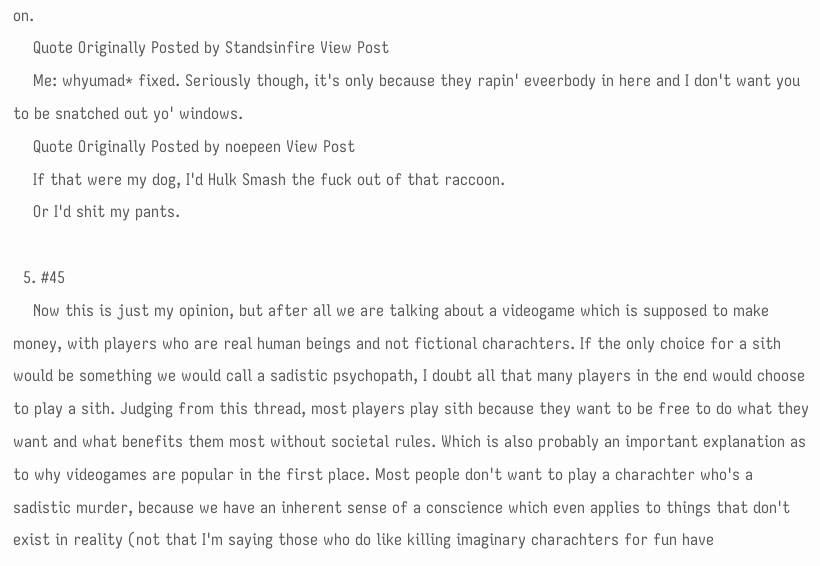on.
    Quote Originally Posted by Standsinfire View Post
    Me: whyumad* fixed. Seriously though, it's only because they rapin' eveerbody in here and I don't want you to be snatched out yo' windows.
    Quote Originally Posted by noepeen View Post
    If that were my dog, I'd Hulk Smash the fuck out of that raccoon.
    Or I'd shit my pants.

  5. #45
    Now this is just my opinion, but after all we are talking about a videogame which is supposed to make money, with players who are real human beings and not fictional charachters. If the only choice for a sith would be something we would call a sadistic psychopath, I doubt all that many players in the end would choose to play a sith. Judging from this thread, most players play sith because they want to be free to do what they want and what benefits them most without societal rules. Which is also probably an important explanation as to why videogames are popular in the first place. Most people don't want to play a charachter who's a sadistic murder, because we have an inherent sense of a conscience which even applies to things that don't exist in reality (not that I'm saying those who do like killing imaginary charachters for fun have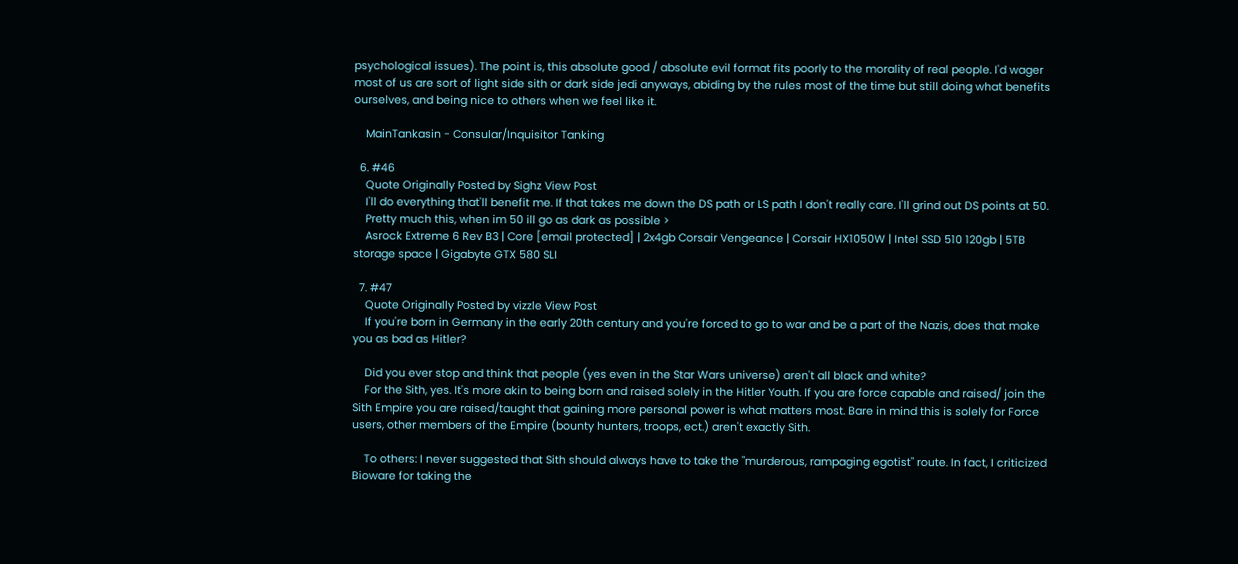psychological issues). The point is, this absolute good / absolute evil format fits poorly to the morality of real people. I'd wager most of us are sort of light side sith or dark side jedi anyways, abiding by the rules most of the time but still doing what benefits ourselves, and being nice to others when we feel like it.

    MainTankasin - Consular/Inquisitor Tanking

  6. #46
    Quote Originally Posted by Sighz View Post
    I'll do everything that'll benefit me. If that takes me down the DS path or LS path I don't really care. I'll grind out DS points at 50.
    Pretty much this, when im 50 ill go as dark as possible >
    Asrock Extreme 6 Rev B3 | Core [email protected] | 2x4gb Corsair Vengeance | Corsair HX1050W | Intel SSD 510 120gb | 5TB storage space | Gigabyte GTX 580 SLI

  7. #47
    Quote Originally Posted by vizzle View Post
    If you're born in Germany in the early 20th century and you're forced to go to war and be a part of the Nazis, does that make you as bad as Hitler?

    Did you ever stop and think that people (yes even in the Star Wars universe) aren't all black and white?
    For the Sith, yes. It's more akin to being born and raised solely in the Hitler Youth. If you are force capable and raised/ join the Sith Empire you are raised/taught that gaining more personal power is what matters most. Bare in mind this is solely for Force users, other members of the Empire (bounty hunters, troops, ect.) aren't exactly Sith.

    To others: I never suggested that Sith should always have to take the "murderous, rampaging egotist" route. In fact, I criticized Bioware for taking the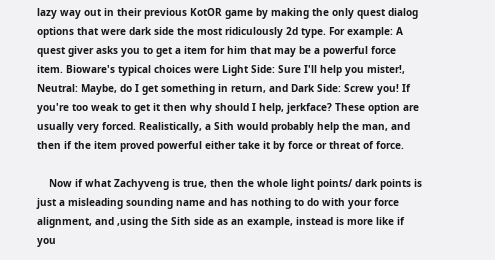lazy way out in their previous KotOR game by making the only quest dialog options that were dark side the most ridiculously 2d type. For example: A quest giver asks you to get a item for him that may be a powerful force item. Bioware's typical choices were Light Side: Sure I'll help you mister!, Neutral: Maybe, do I get something in return, and Dark Side: Screw you! If you're too weak to get it then why should I help, jerkface? These option are usually very forced. Realistically, a Sith would probably help the man, and then if the item proved powerful either take it by force or threat of force.

    Now if what Zachyveng is true, then the whole light points/ dark points is just a misleading sounding name and has nothing to do with your force alignment, and ,using the Sith side as an example, instead is more like if you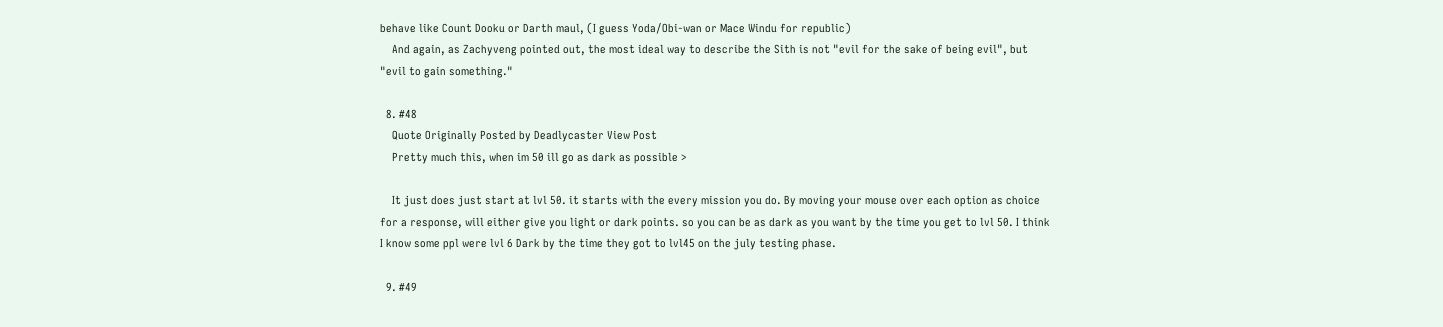behave like Count Dooku or Darth maul, (I guess Yoda/Obi-wan or Mace Windu for republic)
    And again, as Zachyveng pointed out, the most ideal way to describe the Sith is not "evil for the sake of being evil", but "evil to gain something."

  8. #48
    Quote Originally Posted by Deadlycaster View Post
    Pretty much this, when im 50 ill go as dark as possible >

    It just does just start at lvl 50. it starts with the every mission you do. By moving your mouse over each option as choice for a response, will either give you light or dark points. so you can be as dark as you want by the time you get to lvl 50. I think I know some ppl were lvl 6 Dark by the time they got to lvl45 on the july testing phase.

  9. #49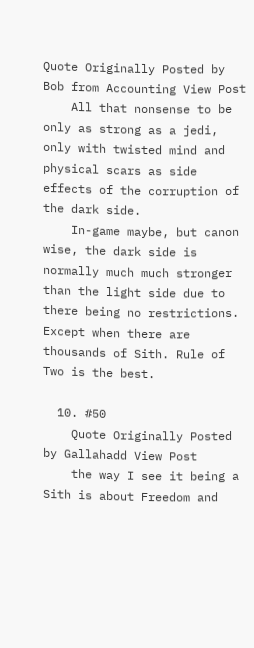Quote Originally Posted by Bob from Accounting View Post
    All that nonsense to be only as strong as a jedi, only with twisted mind and physical scars as side effects of the corruption of the dark side.
    In-game maybe, but canon wise, the dark side is normally much much stronger than the light side due to there being no restrictions. Except when there are thousands of Sith. Rule of Two is the best.

  10. #50
    Quote Originally Posted by Gallahadd View Post
    the way I see it being a Sith is about Freedom and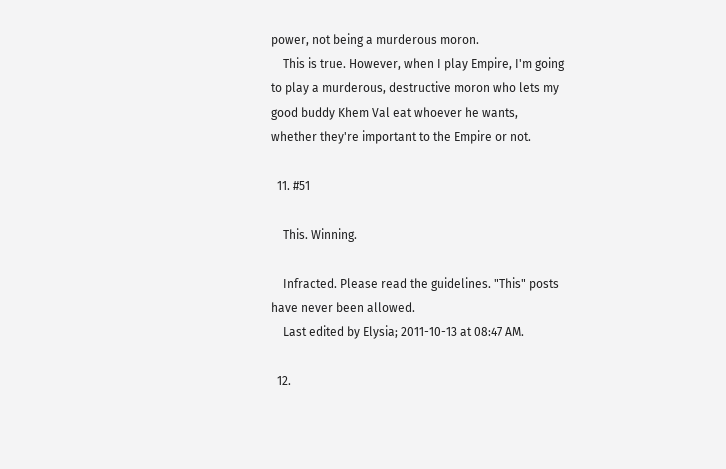power, not being a murderous moron.
    This is true. However, when I play Empire, I'm going to play a murderous, destructive moron who lets my good buddy Khem Val eat whoever he wants, whether they're important to the Empire or not.

  11. #51

    This. Winning.

    Infracted. Please read the guidelines. "This" posts have never been allowed.
    Last edited by Elysia; 2011-10-13 at 08:47 AM.

  12.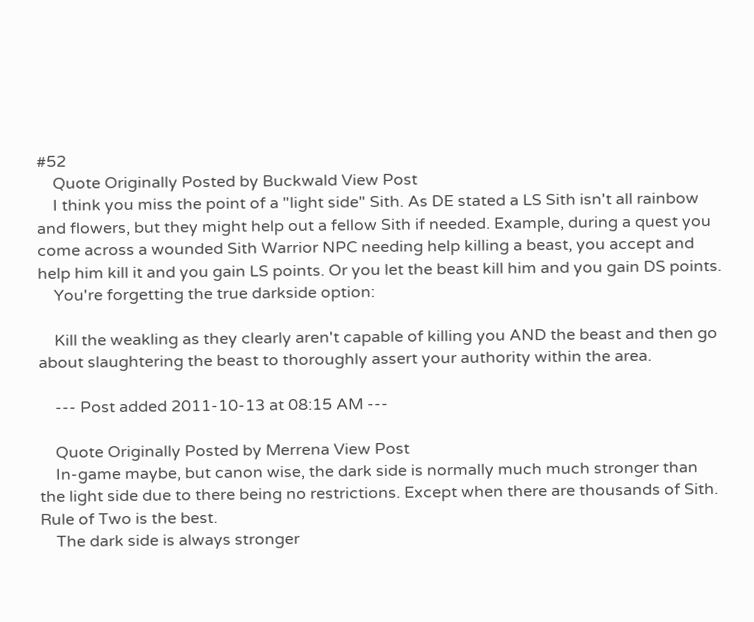#52
    Quote Originally Posted by Buckwald View Post
    I think you miss the point of a "light side" Sith. As DE stated a LS Sith isn't all rainbow and flowers, but they might help out a fellow Sith if needed. Example, during a quest you come across a wounded Sith Warrior NPC needing help killing a beast, you accept and help him kill it and you gain LS points. Or you let the beast kill him and you gain DS points.
    You're forgetting the true darkside option:

    Kill the weakling as they clearly aren't capable of killing you AND the beast and then go about slaughtering the beast to thoroughly assert your authority within the area.

    --- Post added 2011-10-13 at 08:15 AM ---

    Quote Originally Posted by Merrena View Post
    In-game maybe, but canon wise, the dark side is normally much much stronger than the light side due to there being no restrictions. Except when there are thousands of Sith. Rule of Two is the best.
    The dark side is always stronger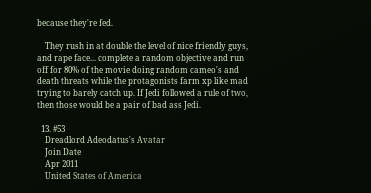because they're fed.

    They rush in at double the level of nice friendly guys, and rape face... complete a random objective and run off for 80% of the movie doing random cameo's and death threats while the protagonists farm xp like mad trying to barely catch up. If Jedi followed a rule of two, then those would be a pair of bad ass Jedi.

  13. #53
    Dreadlord Adeodatus's Avatar
    Join Date
    Apr 2011
    United States of America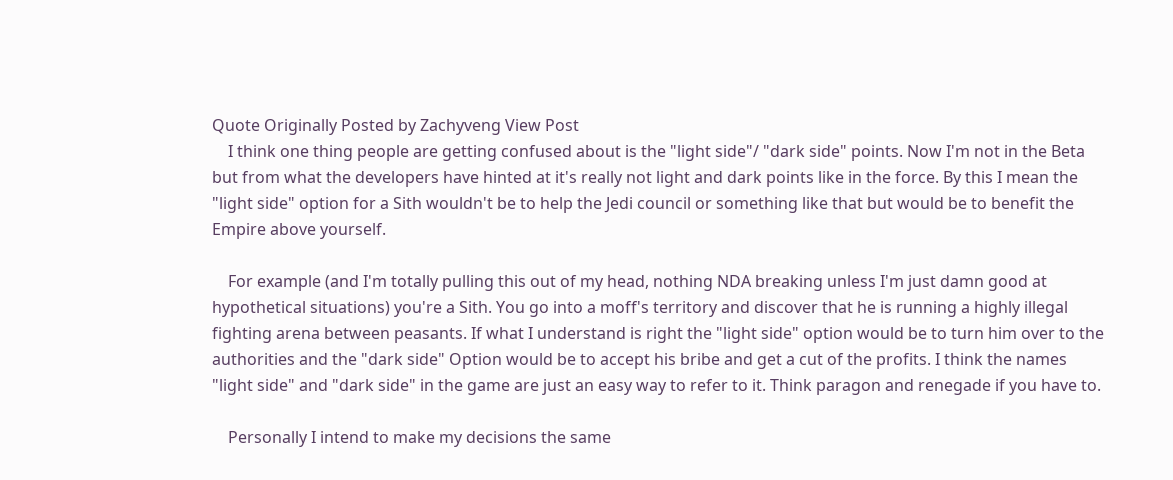Quote Originally Posted by Zachyveng View Post
    I think one thing people are getting confused about is the "light side"/ "dark side" points. Now I'm not in the Beta but from what the developers have hinted at it's really not light and dark points like in the force. By this I mean the "light side" option for a Sith wouldn't be to help the Jedi council or something like that but would be to benefit the Empire above yourself.

    For example (and I'm totally pulling this out of my head, nothing NDA breaking unless I'm just damn good at hypothetical situations) you're a Sith. You go into a moff's territory and discover that he is running a highly illegal fighting arena between peasants. If what I understand is right the "light side" option would be to turn him over to the authorities and the "dark side" Option would be to accept his bribe and get a cut of the profits. I think the names "light side" and "dark side" in the game are just an easy way to refer to it. Think paragon and renegade if you have to.

    Personally I intend to make my decisions the same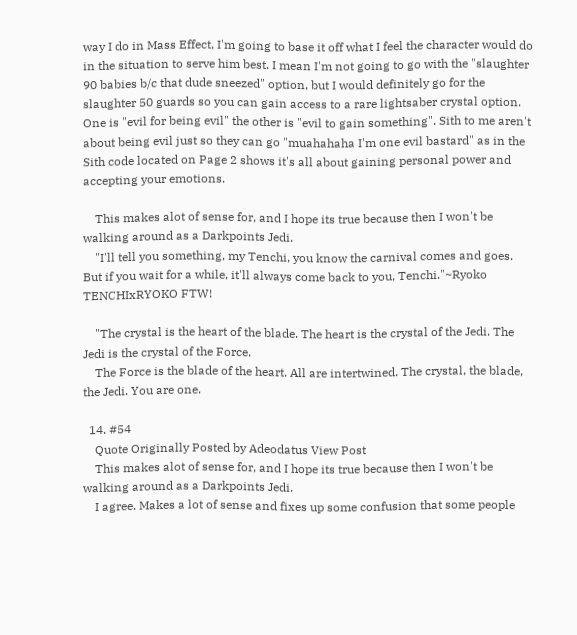way I do in Mass Effect, I'm going to base it off what I feel the character would do in the situation to serve him best. I mean I'm not going to go with the "slaughter 90 babies b/c that dude sneezed" option, but I would definitely go for the slaughter 50 guards so you can gain access to a rare lightsaber crystal option. One is "evil for being evil" the other is "evil to gain something". Sith to me aren't about being evil just so they can go "muahahaha I'm one evil bastard" as in the Sith code located on Page 2 shows it's all about gaining personal power and accepting your emotions.

    This makes alot of sense for, and I hope its true because then I won't be walking around as a Darkpoints Jedi.
    "I'll tell you something, my Tenchi, you know the carnival comes and goes. But if you wait for a while, it'll always come back to you, Tenchi."~Ryoko TENCHIxRYOKO FTW!

    "The crystal is the heart of the blade. The heart is the crystal of the Jedi. The Jedi is the crystal of the Force.
    The Force is the blade of the heart. All are intertwined. The crystal, the blade, the Jedi. You are one.

  14. #54
    Quote Originally Posted by Adeodatus View Post
    This makes alot of sense for, and I hope its true because then I won't be walking around as a Darkpoints Jedi.
    I agree. Makes a lot of sense and fixes up some confusion that some people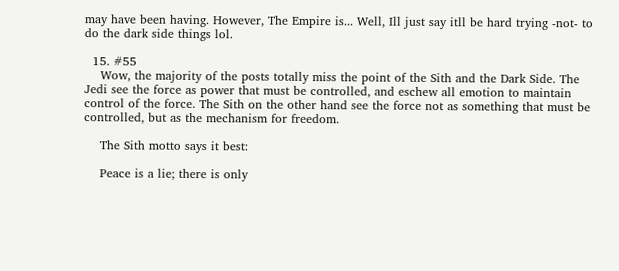may have been having. However, The Empire is... Well, Ill just say itll be hard trying -not- to do the dark side things lol.

  15. #55
    Wow, the majority of the posts totally miss the point of the Sith and the Dark Side. The Jedi see the force as power that must be controlled, and eschew all emotion to maintain control of the force. The Sith on the other hand see the force not as something that must be controlled, but as the mechanism for freedom.

    The Sith motto says it best:

    Peace is a lie; there is only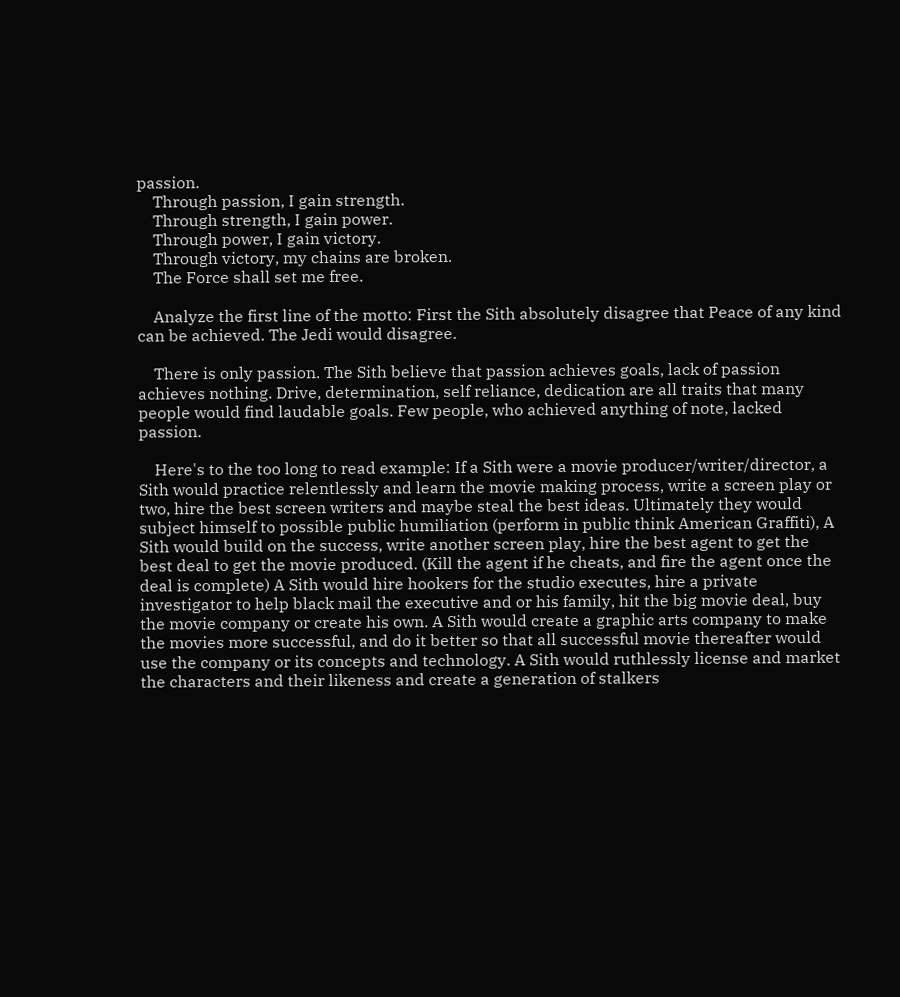passion.
    Through passion, I gain strength.
    Through strength, I gain power.
    Through power, I gain victory.
    Through victory, my chains are broken.
    The Force shall set me free.

    Analyze the first line of the motto: First the Sith absolutely disagree that Peace of any kind can be achieved. The Jedi would disagree.

    There is only passion. The Sith believe that passion achieves goals, lack of passion achieves nothing. Drive, determination, self reliance, dedication are all traits that many people would find laudable goals. Few people, who achieved anything of note, lacked passion.

    Here's to the too long to read example: If a Sith were a movie producer/writer/director, a Sith would practice relentlessly and learn the movie making process, write a screen play or two, hire the best screen writers and maybe steal the best ideas. Ultimately they would subject himself to possible public humiliation (perform in public think American Graffiti), A Sith would build on the success, write another screen play, hire the best agent to get the best deal to get the movie produced. (Kill the agent if he cheats, and fire the agent once the deal is complete) A Sith would hire hookers for the studio executes, hire a private investigator to help black mail the executive and or his family, hit the big movie deal, buy the movie company or create his own. A Sith would create a graphic arts company to make the movies more successful, and do it better so that all successful movie thereafter would use the company or its concepts and technology. A Sith would ruthlessly license and market the characters and their likeness and create a generation of stalkers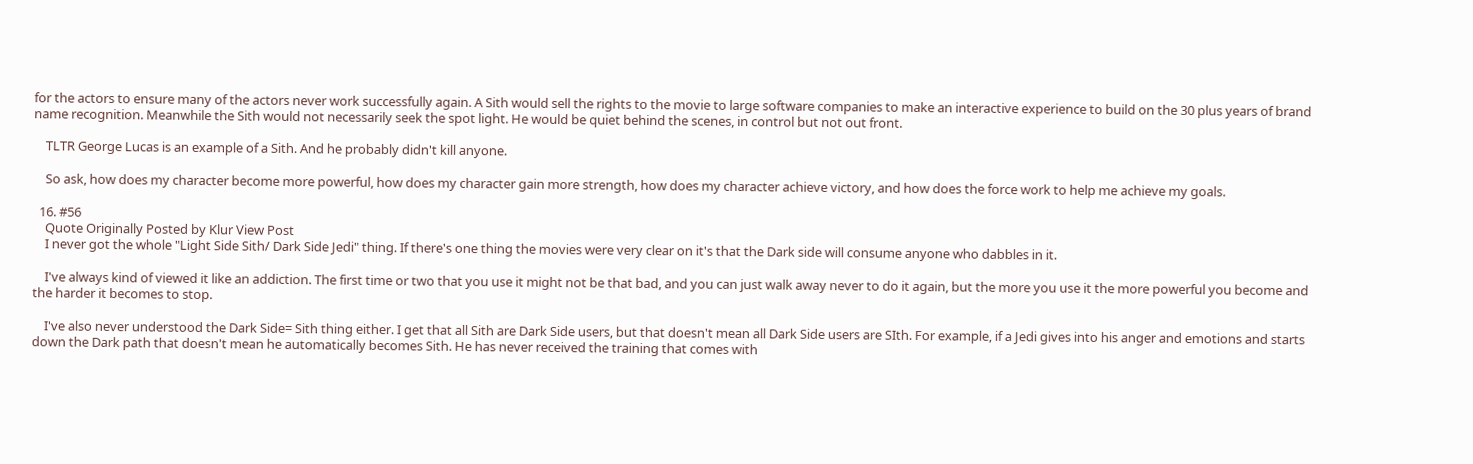for the actors to ensure many of the actors never work successfully again. A Sith would sell the rights to the movie to large software companies to make an interactive experience to build on the 30 plus years of brand name recognition. Meanwhile the Sith would not necessarily seek the spot light. He would be quiet behind the scenes, in control but not out front.

    TLTR George Lucas is an example of a Sith. And he probably didn't kill anyone.

    So ask, how does my character become more powerful, how does my character gain more strength, how does my character achieve victory, and how does the force work to help me achieve my goals.

  16. #56
    Quote Originally Posted by Klur View Post
    I never got the whole "Light Side Sith/ Dark Side Jedi" thing. If there's one thing the movies were very clear on it's that the Dark side will consume anyone who dabbles in it.

    I've always kind of viewed it like an addiction. The first time or two that you use it might not be that bad, and you can just walk away never to do it again, but the more you use it the more powerful you become and the harder it becomes to stop.

    I've also never understood the Dark Side= Sith thing either. I get that all Sith are Dark Side users, but that doesn't mean all Dark Side users are SIth. For example, if a Jedi gives into his anger and emotions and starts down the Dark path that doesn't mean he automatically becomes Sith. He has never received the training that comes with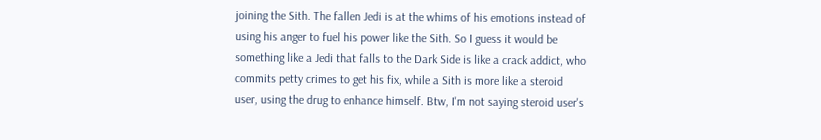joining the Sith. The fallen Jedi is at the whims of his emotions instead of using his anger to fuel his power like the Sith. So I guess it would be something like a Jedi that falls to the Dark Side is like a crack addict, who commits petty crimes to get his fix, while a Sith is more like a steroid user, using the drug to enhance himself. Btw, I'm not saying steroid user's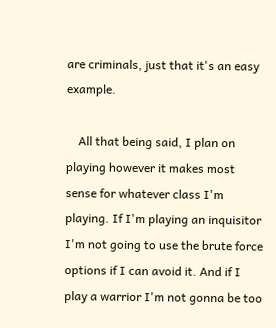are criminals, just that it's an easy example.

    All that being said, I plan on playing however it makes most sense for whatever class I'm playing. If I'm playing an inquisitor I'm not going to use the brute force options if I can avoid it. And if I play a warrior I'm not gonna be too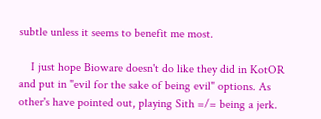subtle unless it seems to benefit me most.

    I just hope Bioware doesn't do like they did in KotOR and put in "evil for the sake of being evil" options. As other's have pointed out, playing Sith =/= being a jerk.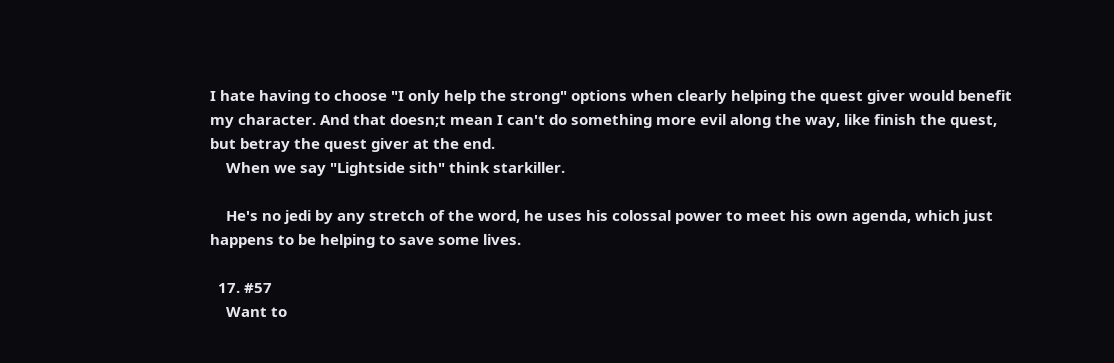I hate having to choose "I only help the strong" options when clearly helping the quest giver would benefit my character. And that doesn;t mean I can't do something more evil along the way, like finish the quest, but betray the quest giver at the end.
    When we say "Lightside sith" think starkiller.

    He's no jedi by any stretch of the word, he uses his colossal power to meet his own agenda, which just happens to be helping to save some lives.

  17. #57
    Want to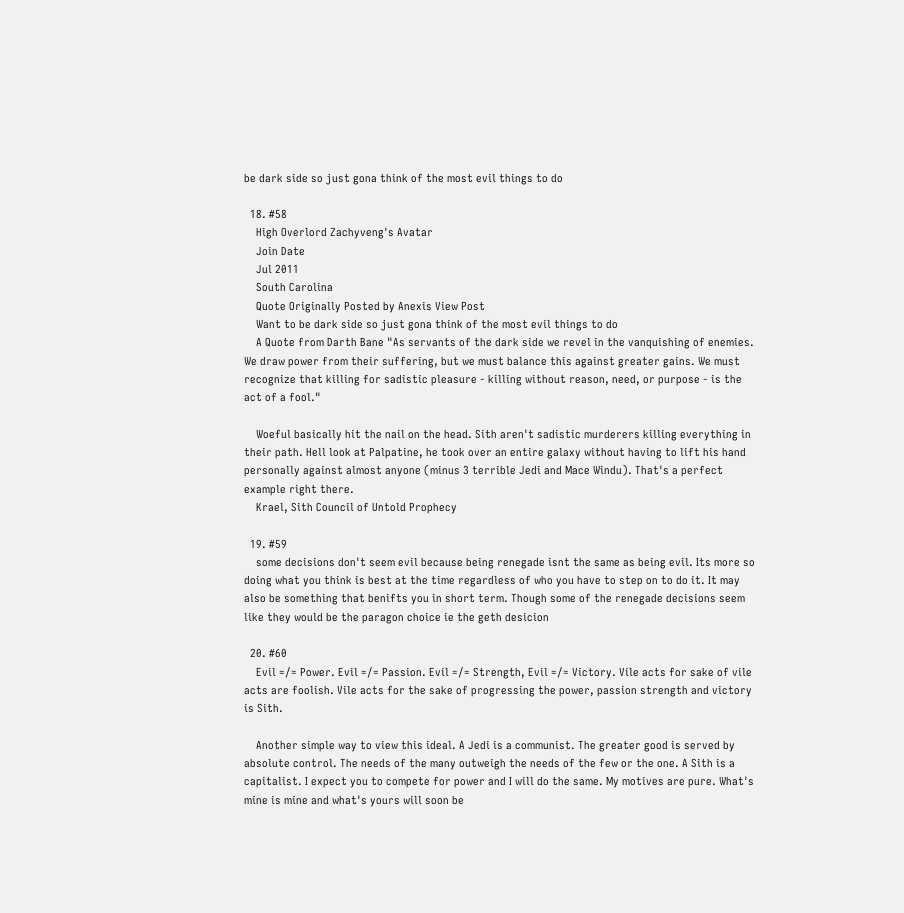be dark side so just gona think of the most evil things to do

  18. #58
    High Overlord Zachyveng's Avatar
    Join Date
    Jul 2011
    South Carolina
    Quote Originally Posted by Anexis View Post
    Want to be dark side so just gona think of the most evil things to do
    A Quote from Darth Bane "As servants of the dark side we revel in the vanquishing of enemies. We draw power from their suffering, but we must balance this against greater gains. We must recognize that killing for sadistic pleasure - killing without reason, need, or purpose - is the act of a fool."

    Woeful basically hit the nail on the head. Sith aren't sadistic murderers killing everything in their path. Hell look at Palpatine, he took over an entire galaxy without having to lift his hand personally against almost anyone (minus 3 terrible Jedi and Mace Windu). That's a perfect example right there.
    Krael, Sith Council of Untold Prophecy

  19. #59
    some decisions don't seem evil because being renegade isnt the same as being evil. Its more so doing what you think is best at the time regardless of who you have to step on to do it. It may also be something that benifts you in short term. Though some of the renegade decisions seem like they would be the paragon choice ie the geth desicion

  20. #60
    Evil =/= Power. Evil =/= Passion. Evil =/= Strength, Evil =/= Victory. Vile acts for sake of vile acts are foolish. Vile acts for the sake of progressing the power, passion strength and victory is Sith.

    Another simple way to view this ideal. A Jedi is a communist. The greater good is served by absolute control. The needs of the many outweigh the needs of the few or the one. A Sith is a capitalist. I expect you to compete for power and I will do the same. My motives are pure. What's mine is mine and what's yours will soon be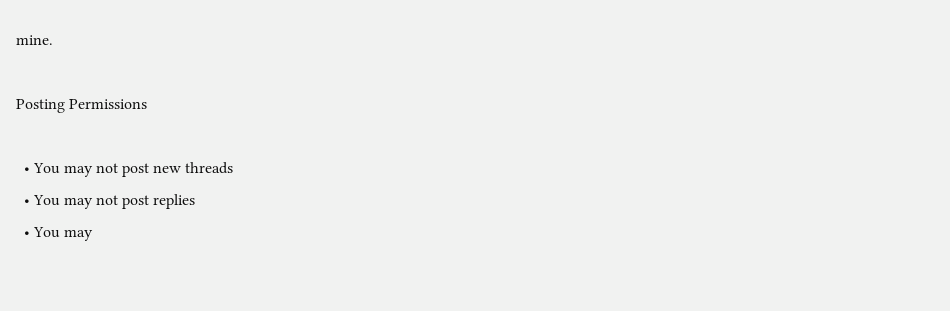mine.

Posting Permissions

  • You may not post new threads
  • You may not post replies
  • You may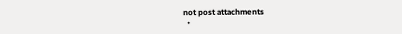not post attachments
  •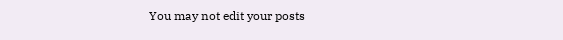You may not edit your posts